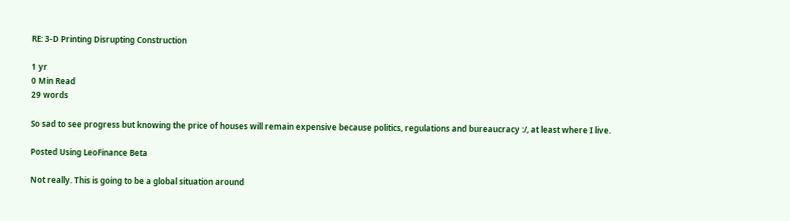RE: 3-D Printing Disrupting Construction

1 yr
0 Min Read
29 words

So sad to see progress but knowing the price of houses will remain expensive because politics, regulations and bureaucracy :/, at least where I live.

Posted Using LeoFinance Beta

Not really. This is going to be a global situation around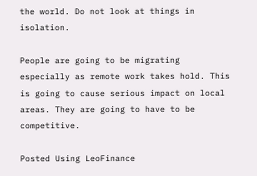the world. Do not look at things in isolation.

People are going to be migrating especially as remote work takes hold. This is going to cause serious impact on local areas. They are going to have to be competitive.

Posted Using LeoFinance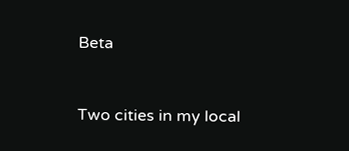Beta


Two cities in my local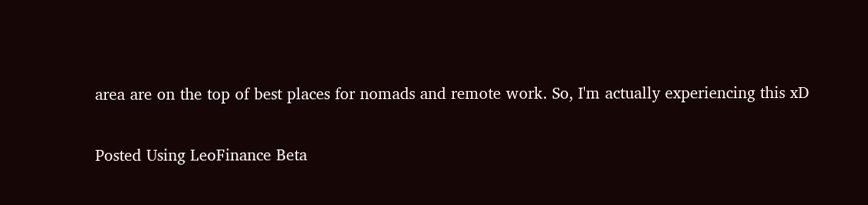area are on the top of best places for nomads and remote work. So, I'm actually experiencing this xD

Posted Using LeoFinance Beta